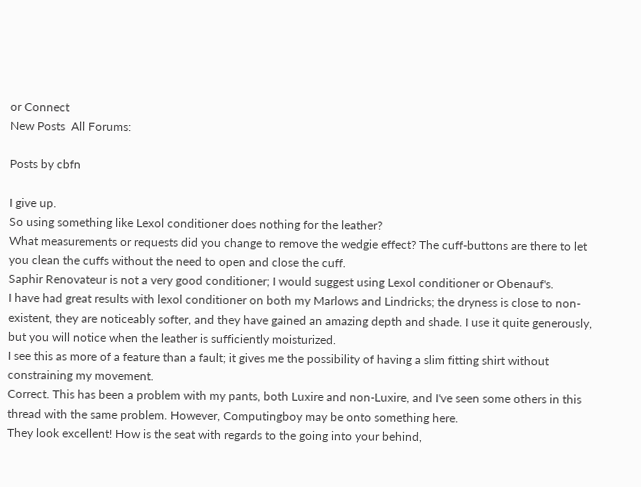or Connect
New Posts  All Forums:

Posts by cbfn

I give up.
So using something like Lexol conditioner does nothing for the leather?
What measurements or requests did you change to remove the wedgie effect? The cuff-buttons are there to let you clean the cuffs without the need to open and close the cuff.
Saphir Renovateur is not a very good conditioner; I would suggest using Lexol conditioner or Obenauf's.
I have had great results with lexol conditioner on both my Marlows and Lindricks; the dryness is close to non-existent, they are noticeably softer, and they have gained an amazing depth and shade. I use it quite generously, but you will notice when the leather is sufficiently moisturized.
I see this as more of a feature than a fault; it gives me the possibility of having a slim fitting shirt without constraining my movement.
Correct. This has been a problem with my pants, both Luxire and non-Luxire, and I've seen some others in this thread with the same problem. However, Computingboy may be onto something here.
They look excellent! How is the seat with regards to the going into your behind,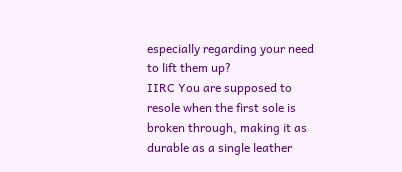especially regarding your need to lift them up?
IIRC You are supposed to resole when the first sole is broken through, making it as durable as a single leather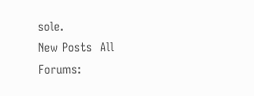sole.
New Posts  All Forums: